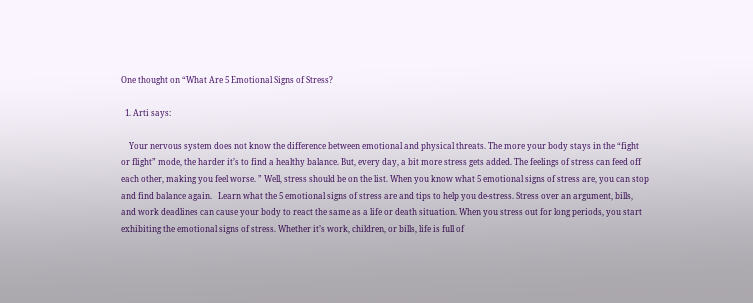One thought on “What Are 5 Emotional Signs of Stress?

  1. Arti says:

    Your nervous system does not know the difference between emotional and physical threats. The more your body stays in the “fight or flight” mode, the harder it’s to find a healthy balance. But, every day, a bit more stress gets added. The feelings of stress can feed off each other, making you feel worse. ” Well, stress should be on the list. When you know what 5 emotional signs of stress are, you can stop and find balance again.   Learn what the 5 emotional signs of stress are and tips to help you de-stress. Stress over an argument, bills, and work deadlines can cause your body to react the same as a life or death situation. When you stress out for long periods, you start exhibiting the emotional signs of stress. Whether it’s work, children, or bills, life is full of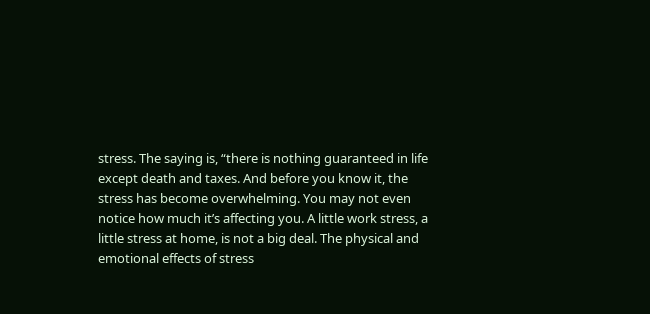stress. The saying is, “there is nothing guaranteed in life except death and taxes. And before you know it, the stress has become overwhelming. You may not even notice how much it’s affecting you. A little work stress, a little stress at home, is not a big deal. The physical and emotional effects of stress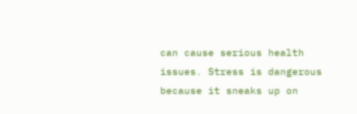can cause serious health issues. Stress is dangerous because it sneaks up on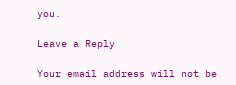you.

Leave a Reply

Your email address will not be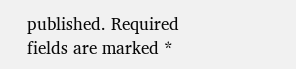published. Required fields are marked *